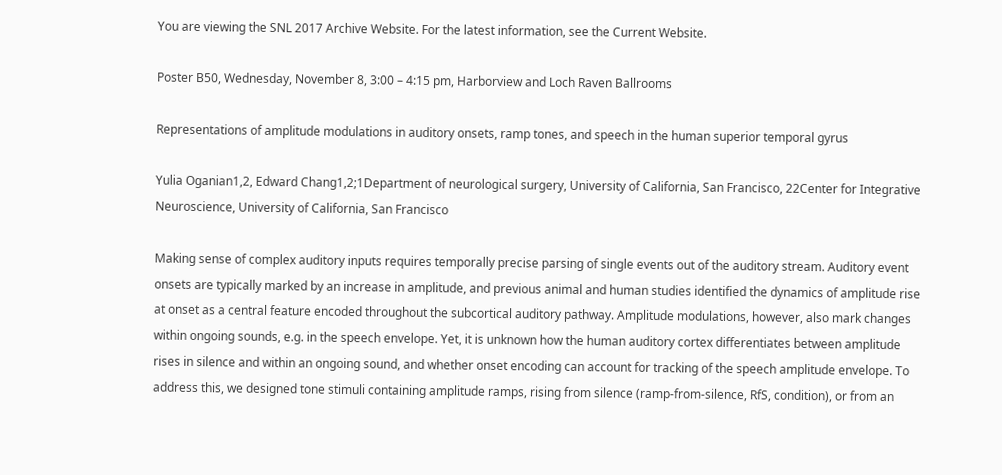You are viewing the SNL 2017 Archive Website. For the latest information, see the Current Website.

Poster B50, Wednesday, November 8, 3:00 – 4:15 pm, Harborview and Loch Raven Ballrooms

Representations of amplitude modulations in auditory onsets, ramp tones, and speech in the human superior temporal gyrus

Yulia Oganian1,2, Edward Chang1,2;1Department of neurological surgery, University of California, San Francisco, 22Center for Integrative Neuroscience, University of California, San Francisco

Making sense of complex auditory inputs requires temporally precise parsing of single events out of the auditory stream. Auditory event onsets are typically marked by an increase in amplitude, and previous animal and human studies identified the dynamics of amplitude rise at onset as a central feature encoded throughout the subcortical auditory pathway. Amplitude modulations, however, also mark changes within ongoing sounds, e.g. in the speech envelope. Yet, it is unknown how the human auditory cortex differentiates between amplitude rises in silence and within an ongoing sound, and whether onset encoding can account for tracking of the speech amplitude envelope. To address this, we designed tone stimuli containing amplitude ramps, rising from silence (ramp-from-silence, RfS, condition), or from an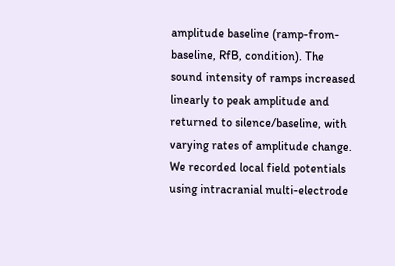amplitude baseline (ramp-from-baseline, RfB, condition). The sound intensity of ramps increased linearly to peak amplitude and returned to silence/baseline, with varying rates of amplitude change. We recorded local field potentials using intracranial multi-electrode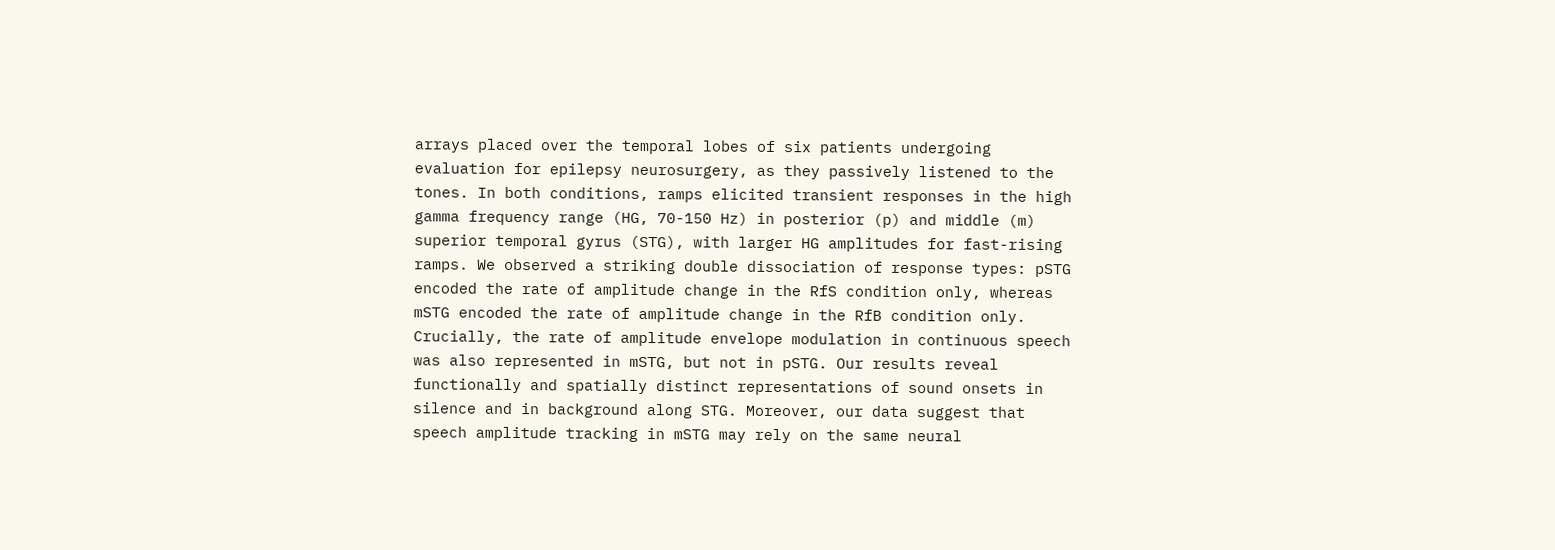arrays placed over the temporal lobes of six patients undergoing evaluation for epilepsy neurosurgery, as they passively listened to the tones. In both conditions, ramps elicited transient responses in the high gamma frequency range (HG, 70-150 Hz) in posterior (p) and middle (m) superior temporal gyrus (STG), with larger HG amplitudes for fast-rising ramps. We observed a striking double dissociation of response types: pSTG encoded the rate of amplitude change in the RfS condition only, whereas mSTG encoded the rate of amplitude change in the RfB condition only. Crucially, the rate of amplitude envelope modulation in continuous speech was also represented in mSTG, but not in pSTG. Our results reveal functionally and spatially distinct representations of sound onsets in silence and in background along STG. Moreover, our data suggest that speech amplitude tracking in mSTG may rely on the same neural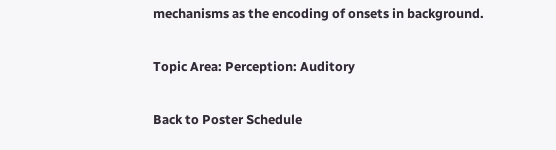mechanisms as the encoding of onsets in background.

Topic Area: Perception: Auditory

Back to Poster Schedule